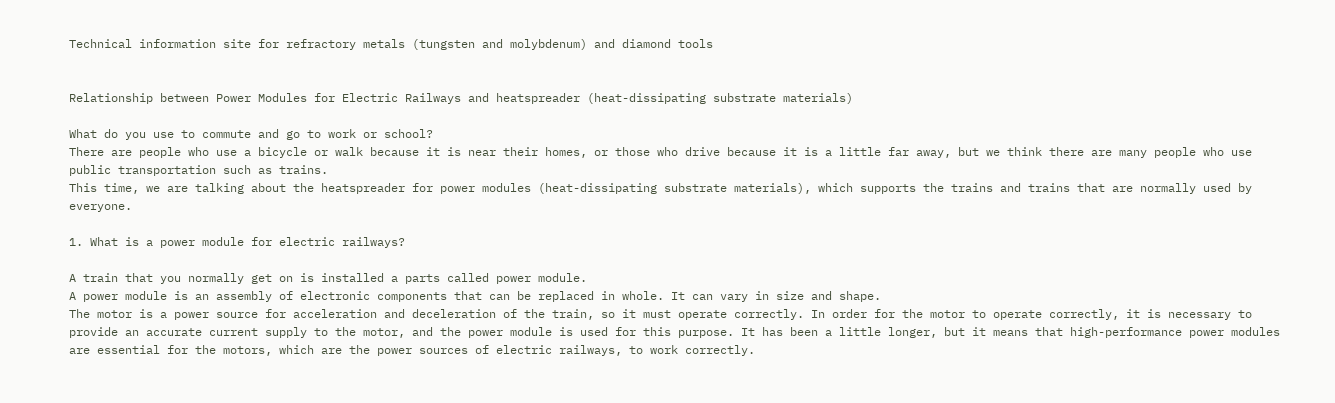Technical information site for refractory metals (tungsten and molybdenum) and diamond tools


Relationship between Power Modules for Electric Railways and heatspreader (heat-dissipating substrate materials)

What do you use to commute and go to work or school?
There are people who use a bicycle or walk because it is near their homes, or those who drive because it is a little far away, but we think there are many people who use public transportation such as trains.
This time, we are talking about the heatspreader for power modules (heat-dissipating substrate materials), which supports the trains and trains that are normally used by everyone.

1. What is a power module for electric railways?

A train that you normally get on is installed a parts called power module.
A power module is an assembly of electronic components that can be replaced in whole. It can vary in size and shape.
The motor is a power source for acceleration and deceleration of the train, so it must operate correctly. In order for the motor to operate correctly, it is necessary to provide an accurate current supply to the motor, and the power module is used for this purpose. It has been a little longer, but it means that high-performance power modules are essential for the motors, which are the power sources of electric railways, to work correctly.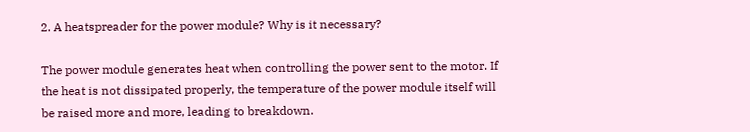2. A heatspreader for the power module? Why is it necessary?

The power module generates heat when controlling the power sent to the motor. If the heat is not dissipated properly, the temperature of the power module itself will be raised more and more, leading to breakdown.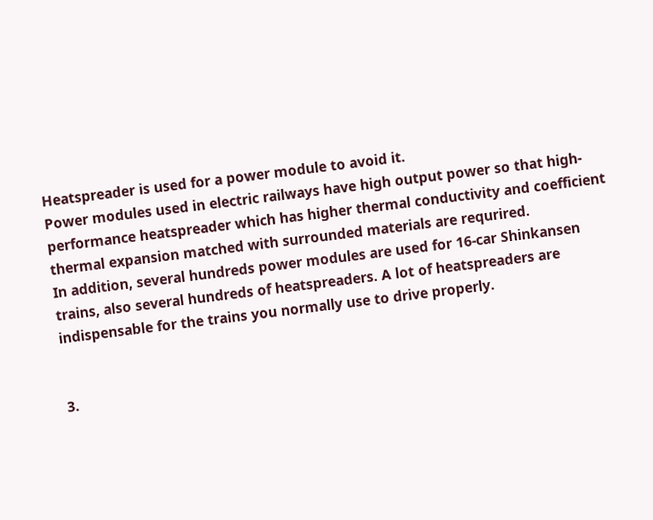Heatspreader is used for a power module to avoid it.
Power modules used in electric railways have high output power so that high-performance heatspreader which has higher thermal conductivity and coefficient thermal expansion matched with surrounded materials are requrired.
In addition, several hundreds power modules are used for 16-car Shinkansen trains, also several hundreds of heatspreaders. A lot of heatspreaders are indispensable for the trains you normally use to drive properly.


3.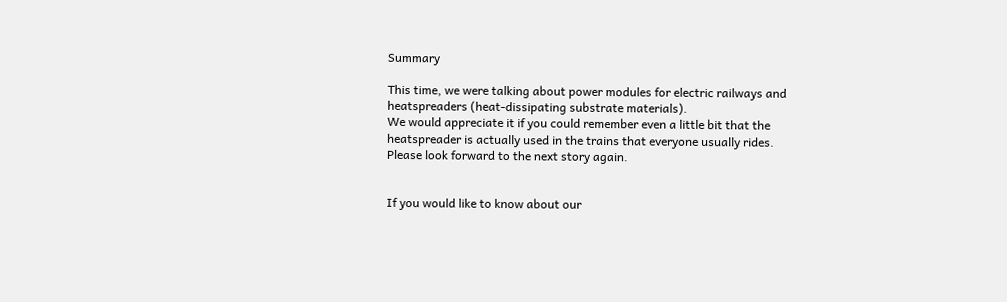Summary

This time, we were talking about power modules for electric railways and heatspreaders (heat-dissipating substrate materials).
We would appreciate it if you could remember even a little bit that the heatspreader is actually used in the trains that everyone usually rides.
Please look forward to the next story again.


If you would like to know about our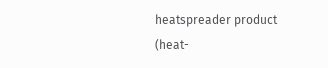heatspreader product (heat-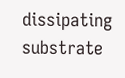dissipating substrate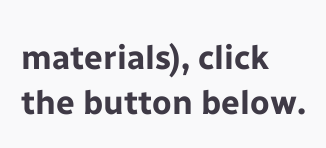materials), click the button below.